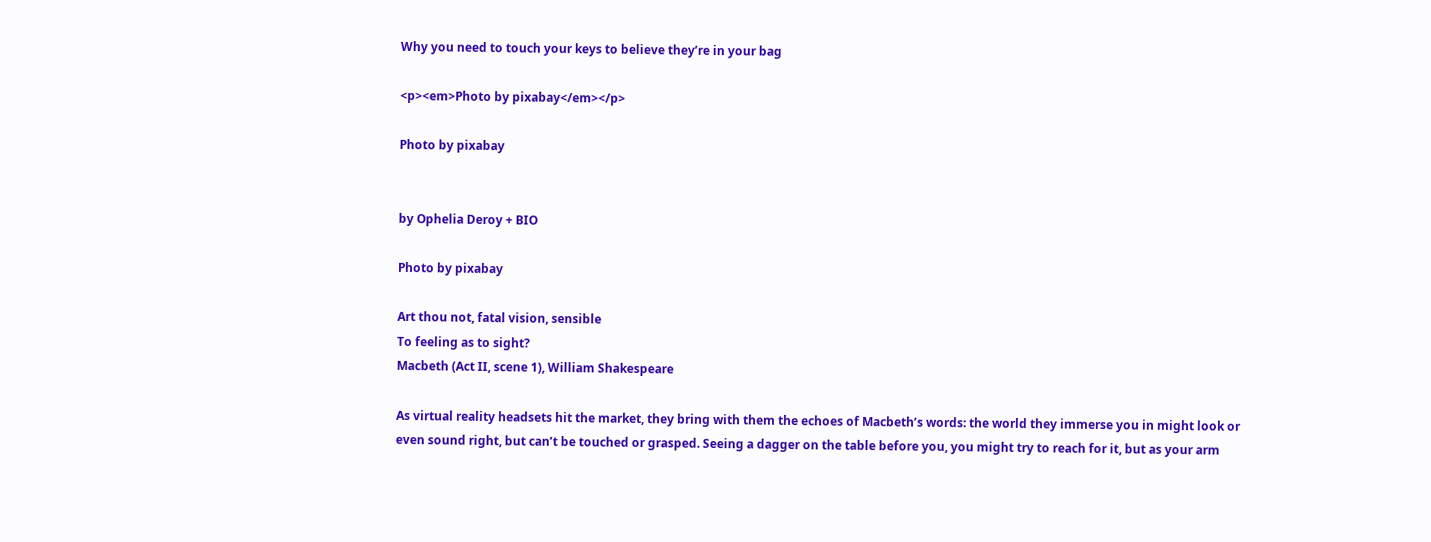Why you need to touch your keys to believe they’re in your bag

<p><em>Photo by pixabay</em></p>

Photo by pixabay


by Ophelia Deroy + BIO

Photo by pixabay

Art thou not, fatal vision, sensible
To feeling as to sight?
Macbeth (Act II, scene 1), William Shakespeare

As virtual reality headsets hit the market, they bring with them the echoes of Macbeth’s words: the world they immerse you in might look or even sound right, but can’t be touched or grasped. Seeing a dagger on the table before you, you might try to reach for it, but as your arm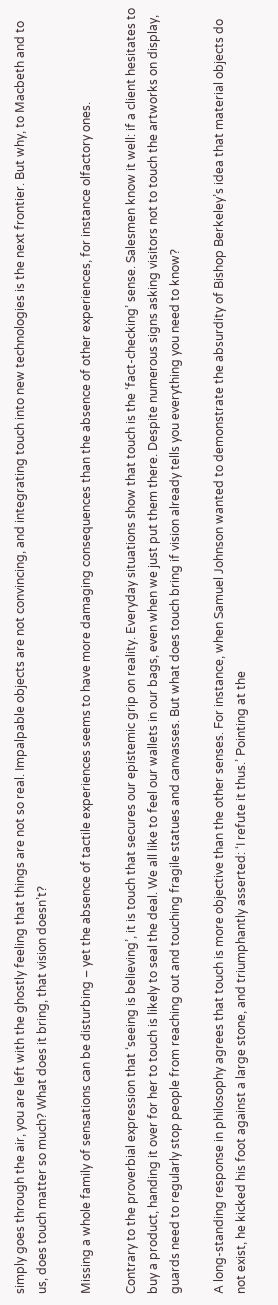simply goes through the air, you are left with the ghostly feeling that things are not so real. Impalpable objects are not convincing, and integrating touch into new technologies is the next frontier. But why, to Macbeth and to us, does touch matter so much? What does it bring, that vision doesn’t?

Missing a whole family of sensations can be disturbing – yet the absence of tactile experiences seems to have more damaging consequences than the absence of other experiences, for instance olfactory ones.

Contrary to the proverbial expression that ‘seeing is believing’, it is touch that secures our epistemic grip on reality. Everyday situations show that touch is the ‘fact-checking’ sense. Salesmen know it well: if a client hesitates to buy a product, handing it over for her to touch is likely to seal the deal. We all like to feel our wallets in our bags, even when we just put them there. Despite numerous signs asking visitors not to touch the artworks on display, guards need to regularly stop people from reaching out and touching fragile statues and canvasses. But what does touch bring if vision already tells you everything you need to know?

A long-standing response in philosophy agrees that touch is more objective than the other senses. For instance, when Samuel Johnson wanted to demonstrate the absurdity of Bishop Berkeley’s idea that material objects do not exist, he kicked his foot against a large stone, and triumphantly asserted: ‘I refute it thus.’ Pointing at the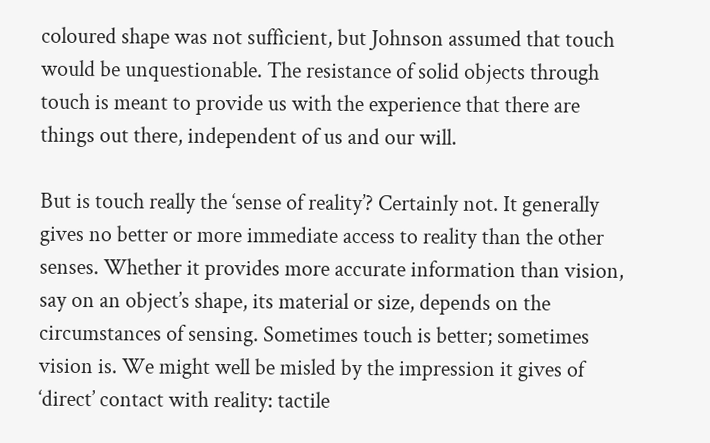coloured shape was not sufficient, but Johnson assumed that touch would be unquestionable. The resistance of solid objects through touch is meant to provide us with the experience that there are things out there, independent of us and our will.

But is touch really the ‘sense of reality’? Certainly not. It generally gives no better or more immediate access to reality than the other senses. Whether it provides more accurate information than vision, say on an object’s shape, its material or size, depends on the circumstances of sensing. Sometimes touch is better; sometimes vision is. We might well be misled by the impression it gives of ‘direct’ contact with reality: tactile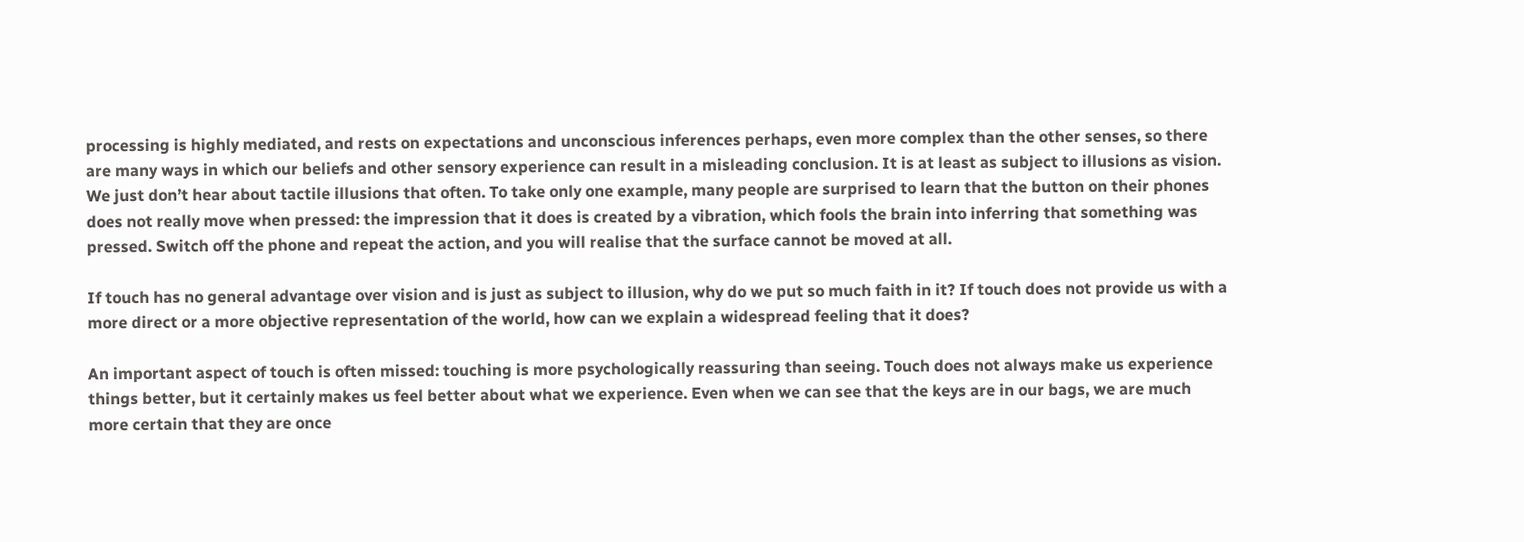processing is highly mediated, and rests on expectations and unconscious inferences perhaps, even more complex than the other senses, so there are many ways in which our beliefs and other sensory experience can result in a misleading conclusion. It is at least as subject to illusions as vision. We just don’t hear about tactile illusions that often. To take only one example, many people are surprised to learn that the button on their phones does not really move when pressed: the impression that it does is created by a vibration, which fools the brain into inferring that something was pressed. Switch off the phone and repeat the action, and you will realise that the surface cannot be moved at all.

If touch has no general advantage over vision and is just as subject to illusion, why do we put so much faith in it? If touch does not provide us with a more direct or a more objective representation of the world, how can we explain a widespread feeling that it does?

An important aspect of touch is often missed: touching is more psychologically reassuring than seeing. Touch does not always make us experience things better, but it certainly makes us feel better about what we experience. Even when we can see that the keys are in our bags, we are much more certain that they are once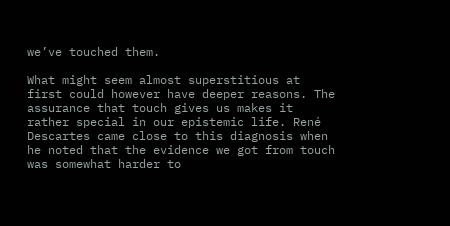we’ve touched them.

What might seem almost superstitious at first could however have deeper reasons. The assurance that touch gives us makes it rather special in our epistemic life. René Descartes came close to this diagnosis when he noted that the evidence we got from touch was somewhat harder to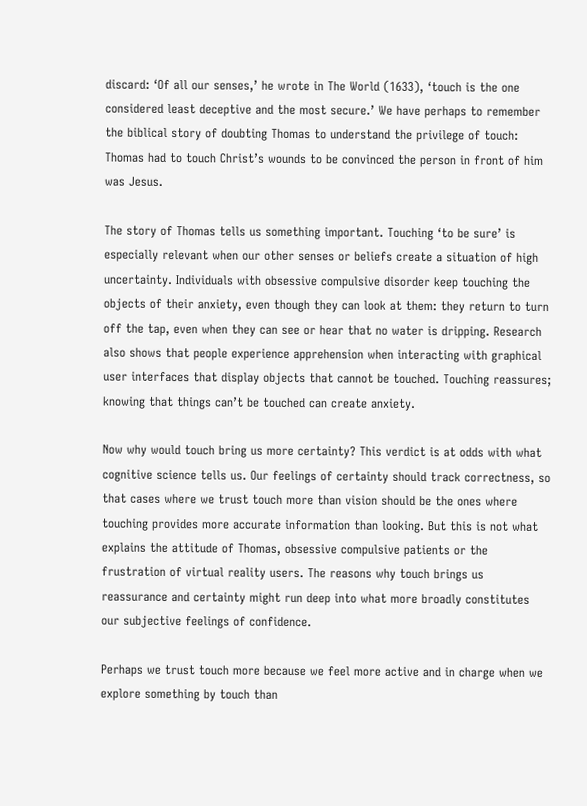discard: ‘Of all our senses,’ he wrote in The World (1633), ‘touch is the one considered least deceptive and the most secure.’ We have perhaps to remember the biblical story of doubting Thomas to understand the privilege of touch: Thomas had to touch Christ’s wounds to be convinced the person in front of him was Jesus.

The story of Thomas tells us something important. Touching ‘to be sure’ is especially relevant when our other senses or beliefs create a situation of high uncertainty. Individuals with obsessive compulsive disorder keep touching the objects of their anxiety, even though they can look at them: they return to turn off the tap, even when they can see or hear that no water is dripping. Research also shows that people experience apprehension when interacting with graphical user interfaces that display objects that cannot be touched. Touching reassures; knowing that things can’t be touched can create anxiety.

Now why would touch bring us more certainty? This verdict is at odds with what cognitive science tells us. Our feelings of certainty should track correctness, so that cases where we trust touch more than vision should be the ones where touching provides more accurate information than looking. But this is not what explains the attitude of Thomas, obsessive compulsive patients or the frustration of virtual reality users. The reasons why touch brings us reassurance and certainty might run deep into what more broadly constitutes our subjective feelings of confidence.

Perhaps we trust touch more because we feel more active and in charge when we explore something by touch than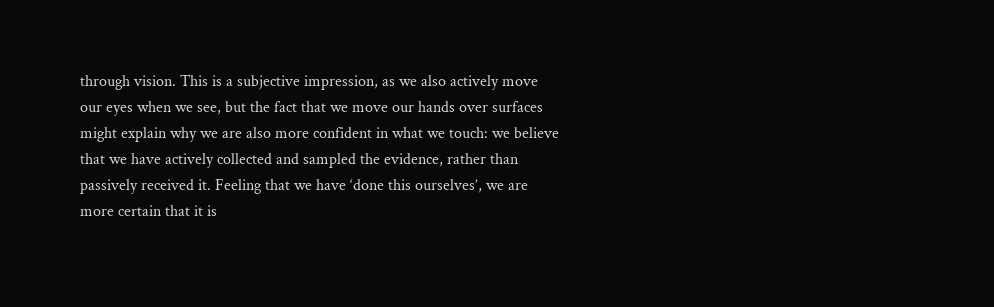through vision. This is a subjective impression, as we also actively move our eyes when we see, but the fact that we move our hands over surfaces might explain why we are also more confident in what we touch: we believe that we have actively collected and sampled the evidence, rather than passively received it. Feeling that we have ‘done this ourselves’, we are more certain that it is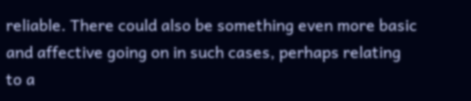reliable. There could also be something even more basic and affective going on in such cases, perhaps relating to a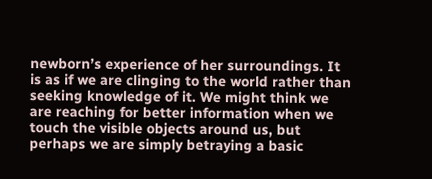newborn’s experience of her surroundings. It is as if we are clinging to the world rather than seeking knowledge of it. We might think we are reaching for better information when we touch the visible objects around us, but perhaps we are simply betraying a basic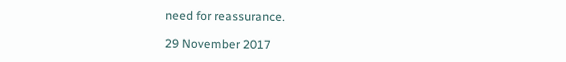need for reassurance.

29 November 2017